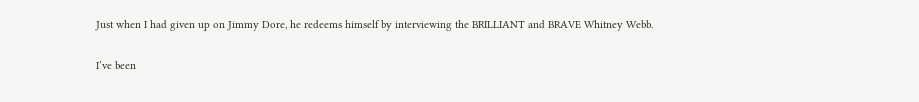Just when I had given up on Jimmy Dore, he redeems himself by interviewing the BRILLIANT and BRAVE Whitney Webb.

I’ve been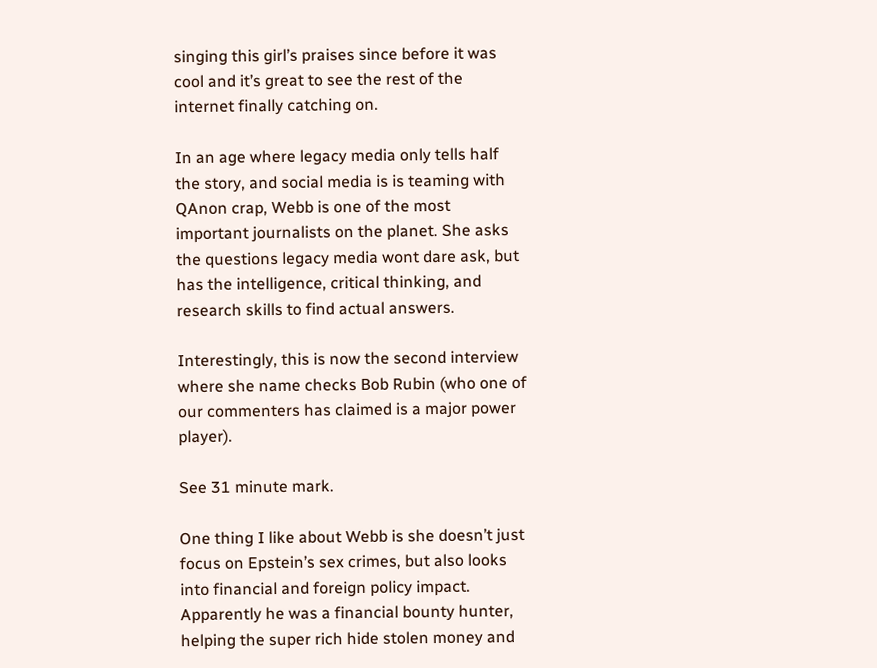singing this girl’s praises since before it was cool and it’s great to see the rest of the internet finally catching on.

In an age where legacy media only tells half the story, and social media is is teaming with QAnon crap, Webb is one of the most important journalists on the planet. She asks the questions legacy media wont dare ask, but has the intelligence, critical thinking, and research skills to find actual answers.

Interestingly, this is now the second interview where she name checks Bob Rubin (who one of our commenters has claimed is a major power player).

See 31 minute mark.

One thing I like about Webb is she doesn’t just focus on Epstein’s sex crimes, but also looks into financial and foreign policy impact. Apparently he was a financial bounty hunter, helping the super rich hide stolen money and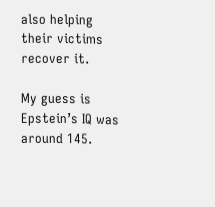also helping their victims recover it.

My guess is Epstein’s IQ was around 145.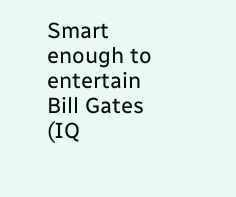Smart enough to entertain Bill Gates (IQ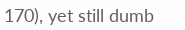170), yet still dumb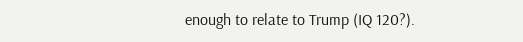enough to relate to Trump (IQ 120?).